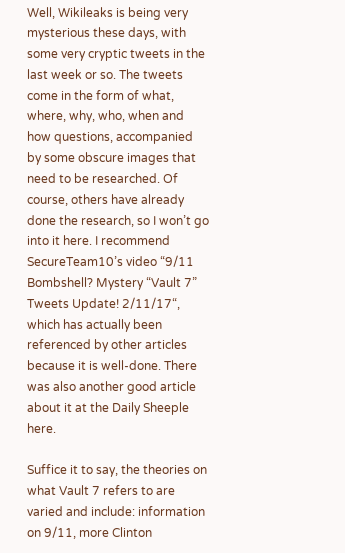Well, Wikileaks is being very mysterious these days, with some very cryptic tweets in the last week or so. The tweets come in the form of what, where, why, who, when and how questions, accompanied by some obscure images that need to be researched. Of course, others have already done the research, so I won’t go into it here. I recommend SecureTeam10’s video “9/11 Bombshell? Mystery “Vault 7” Tweets Update! 2/11/17“, which has actually been referenced by other articles because it is well-done. There was also another good article about it at the Daily Sheeple here.

Suffice it to say, the theories on what Vault 7 refers to are varied and include: information on 9/11, more Clinton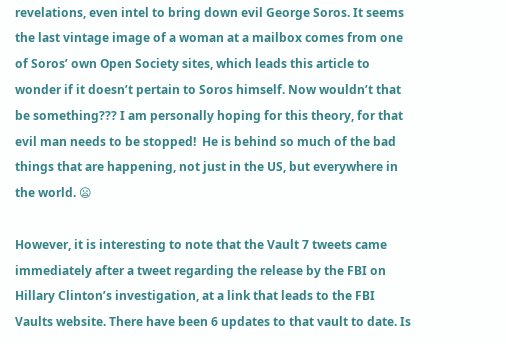revelations, even intel to bring down evil George Soros. It seems the last vintage image of a woman at a mailbox comes from one of Soros’ own Open Society sites, which leads this article to wonder if it doesn’t pertain to Soros himself. Now wouldn’t that be something??? I am personally hoping for this theory, for that evil man needs to be stopped!  He is behind so much of the bad things that are happening, not just in the US, but everywhere in the world. 😦

However, it is interesting to note that the Vault 7 tweets came immediately after a tweet regarding the release by the FBI on Hillary Clinton’s investigation, at a link that leads to the FBI Vaults website. There have been 6 updates to that vault to date. Is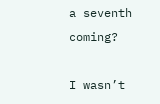a seventh coming?

I wasn’t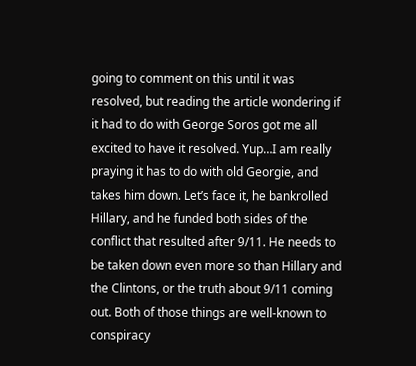going to comment on this until it was resolved, but reading the article wondering if it had to do with George Soros got me all excited to have it resolved. Yup…I am really praying it has to do with old Georgie, and takes him down. Let’s face it, he bankrolled Hillary, and he funded both sides of the conflict that resulted after 9/11. He needs to be taken down even more so than Hillary and the Clintons, or the truth about 9/11 coming out. Both of those things are well-known to conspiracy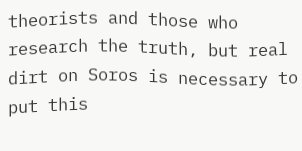theorists and those who research the truth, but real dirt on Soros is necessary to put this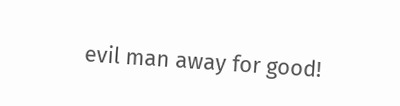evil man away for good!